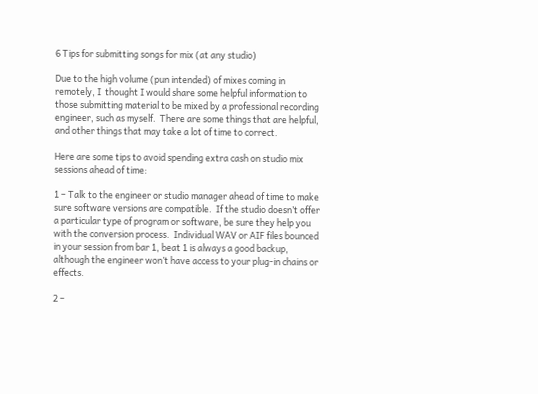6 Tips for submitting songs for mix (at any studio)

Due to the high volume (pun intended) of mixes coming in remotely, I  thought I would share some helpful information to those submitting material to be mixed by a professional recording engineer, such as myself.  There are some things that are helpful, and other things that may take a lot of time to correct.

Here are some tips to avoid spending extra cash on studio mix sessions ahead of time:

1 – Talk to the engineer or studio manager ahead of time to make sure software versions are compatible.  If the studio doesn’t offer a particular type of program or software, be sure they help you with the conversion process.  Individual WAV or AIF files bounced in your session from bar 1, beat 1 is always a good backup, although the engineer won’t have access to your plug-in chains or effects.

2 –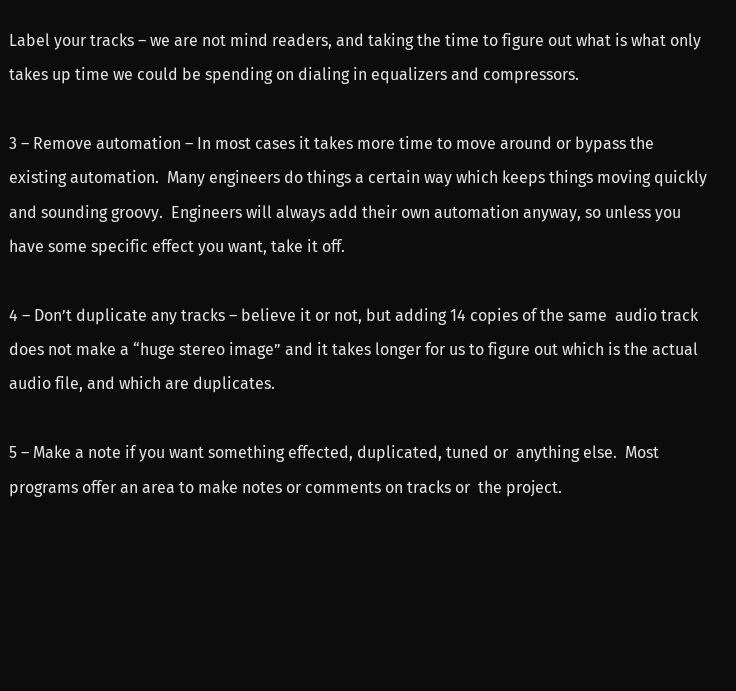Label your tracks – we are not mind readers, and taking the time to figure out what is what only takes up time we could be spending on dialing in equalizers and compressors.

3 – Remove automation – In most cases it takes more time to move around or bypass the existing automation.  Many engineers do things a certain way which keeps things moving quickly and sounding groovy.  Engineers will always add their own automation anyway, so unless you have some specific effect you want, take it off.

4 – Don’t duplicate any tracks – believe it or not, but adding 14 copies of the same  audio track  does not make a “huge stereo image” and it takes longer for us to figure out which is the actual audio file, and which are duplicates.

5 – Make a note if you want something effected, duplicated, tuned or  anything else.  Most programs offer an area to make notes or comments on tracks or  the project.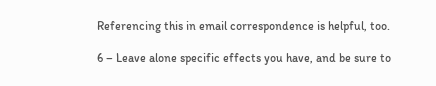Referencing this in email correspondence is helpful, too.

6 – Leave alone specific effects you have, and be sure to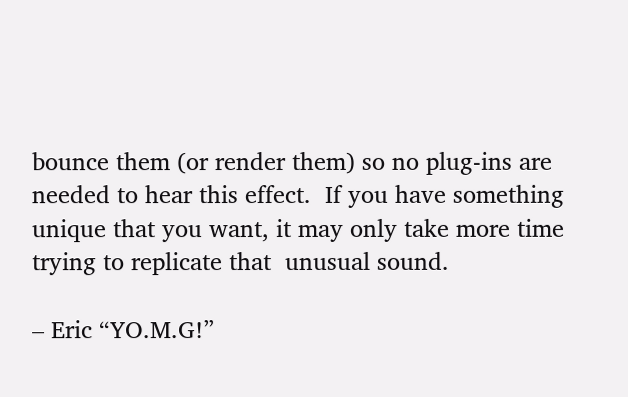bounce them (or render them) so no plug-ins are needed to hear this effect.  If you have something unique that you want, it may only take more time trying to replicate that  unusual sound.

– Eric “YO.M.G!”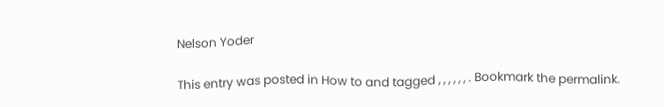Nelson Yoder

This entry was posted in How to and tagged , , , , , , . Bookmark the permalink.